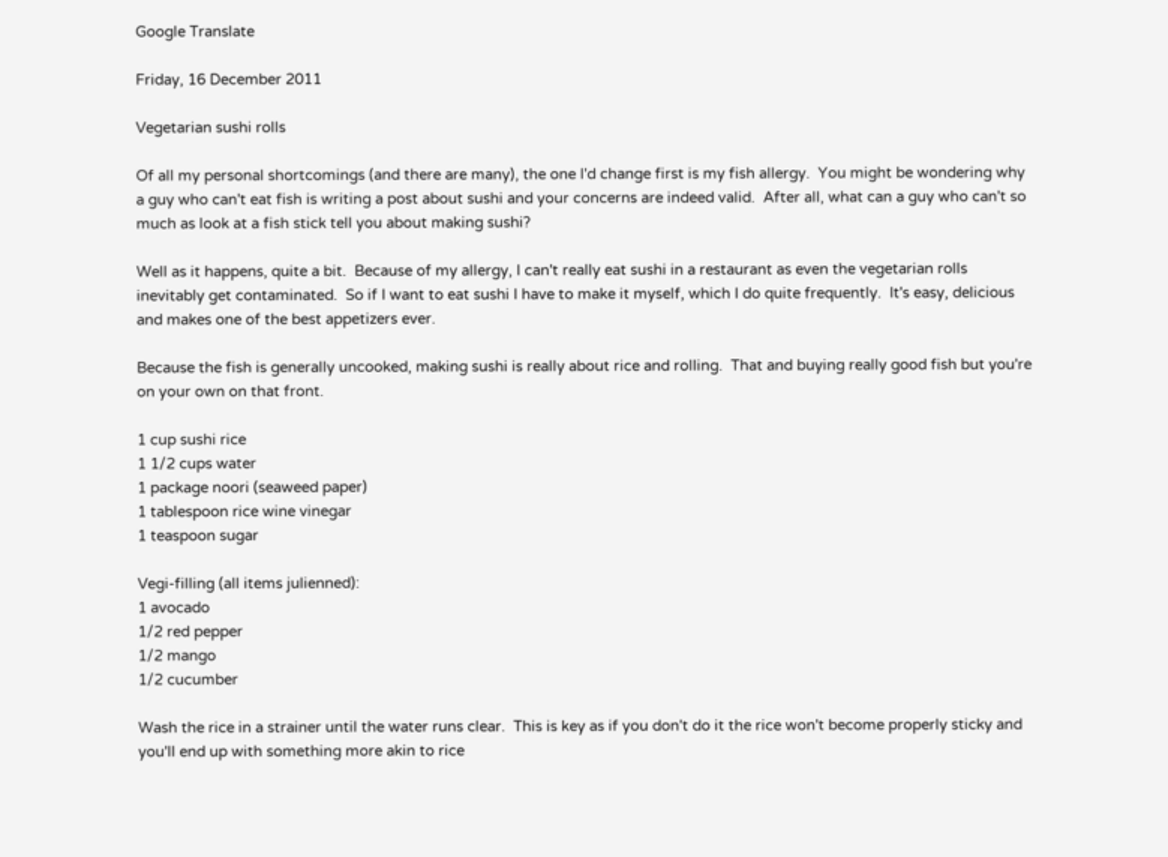Google Translate

Friday, 16 December 2011

Vegetarian sushi rolls

Of all my personal shortcomings (and there are many), the one I'd change first is my fish allergy.  You might be wondering why a guy who can't eat fish is writing a post about sushi and your concerns are indeed valid.  After all, what can a guy who can't so much as look at a fish stick tell you about making sushi?

Well as it happens, quite a bit.  Because of my allergy, I can't really eat sushi in a restaurant as even the vegetarian rolls inevitably get contaminated.  So if I want to eat sushi I have to make it myself, which I do quite frequently.  It's easy, delicious and makes one of the best appetizers ever.

Because the fish is generally uncooked, making sushi is really about rice and rolling.  That and buying really good fish but you're on your own on that front.

1 cup sushi rice
1 1/2 cups water
1 package noori (seaweed paper)
1 tablespoon rice wine vinegar
1 teaspoon sugar

Vegi-filling (all items julienned):
1 avocado
1/2 red pepper
1/2 mango
1/2 cucumber

Wash the rice in a strainer until the water runs clear.  This is key as if you don't do it the rice won't become properly sticky and you'll end up with something more akin to rice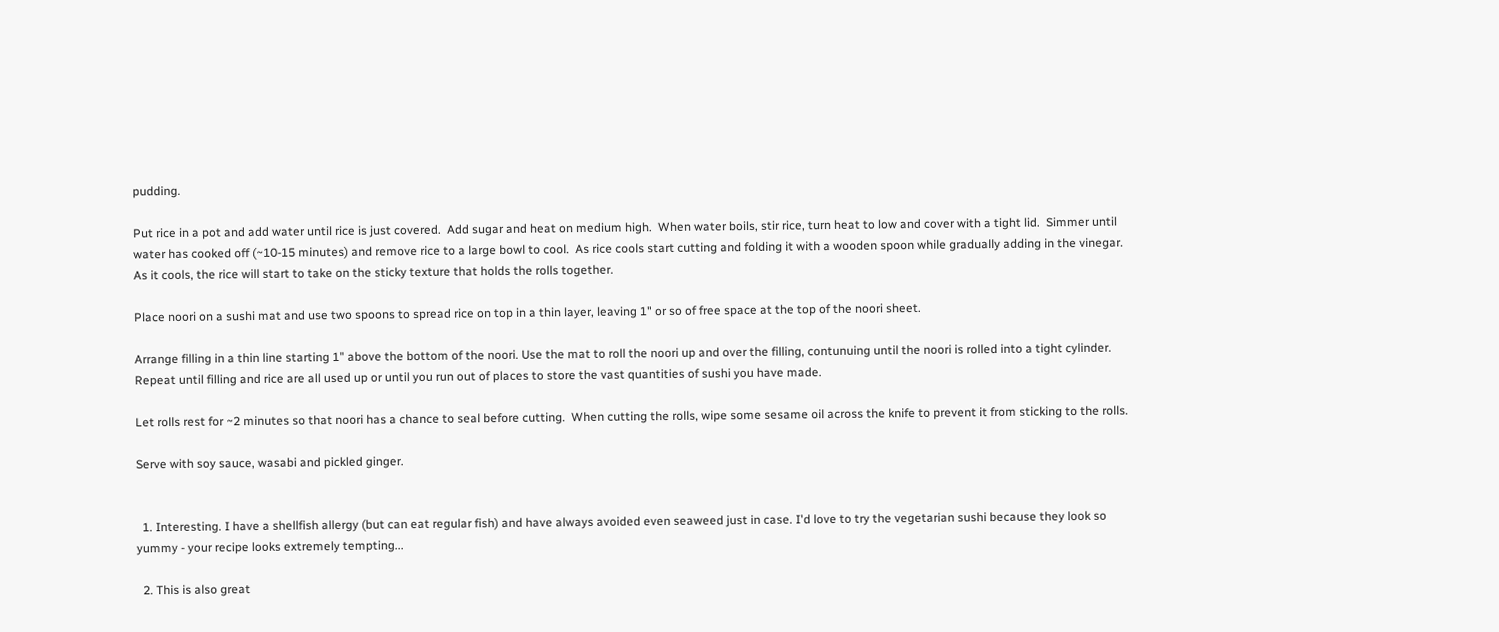pudding.

Put rice in a pot and add water until rice is just covered.  Add sugar and heat on medium high.  When water boils, stir rice, turn heat to low and cover with a tight lid.  Simmer until water has cooked off (~10-15 minutes) and remove rice to a large bowl to cool.  As rice cools start cutting and folding it with a wooden spoon while gradually adding in the vinegar.  As it cools, the rice will start to take on the sticky texture that holds the rolls together.

Place noori on a sushi mat and use two spoons to spread rice on top in a thin layer, leaving 1" or so of free space at the top of the noori sheet.

Arrange filling in a thin line starting 1" above the bottom of the noori. Use the mat to roll the noori up and over the filling, contunuing until the noori is rolled into a tight cylinder. Repeat until filling and rice are all used up or until you run out of places to store the vast quantities of sushi you have made.

Let rolls rest for ~2 minutes so that noori has a chance to seal before cutting.  When cutting the rolls, wipe some sesame oil across the knife to prevent it from sticking to the rolls.

Serve with soy sauce, wasabi and pickled ginger.


  1. Interesting. I have a shellfish allergy (but can eat regular fish) and have always avoided even seaweed just in case. I'd love to try the vegetarian sushi because they look so yummy - your recipe looks extremely tempting...

  2. This is also great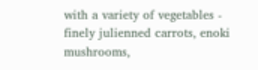with a variety of vegetables - finely julienned carrots, enoki mushrooms,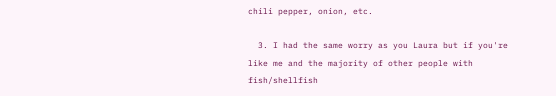chili pepper, onion, etc.

  3. I had the same worry as you Laura but if you're like me and the majority of other people with fish/shellfish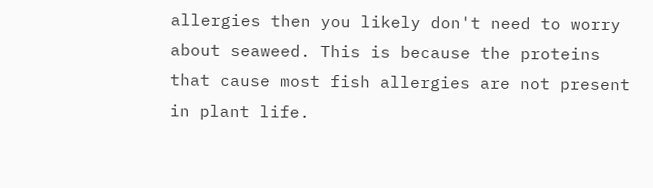allergies then you likely don't need to worry about seaweed. This is because the proteins that cause most fish allergies are not present in plant life.